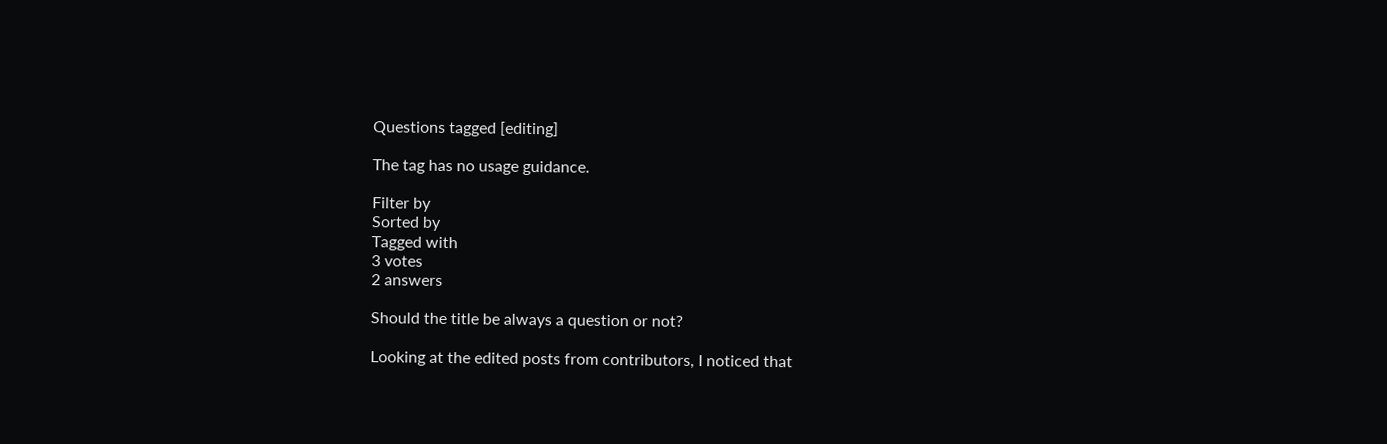Questions tagged [editing]

The tag has no usage guidance.

Filter by
Sorted by
Tagged with
3 votes
2 answers

Should the title be always a question or not?

Looking at the edited posts from contributors, I noticed that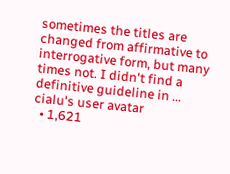sometimes the titles are changed from affirmative to interrogative form, but many times not. I didn't find a definitive guideline in ...
cialu's user avatar
  • 1,621